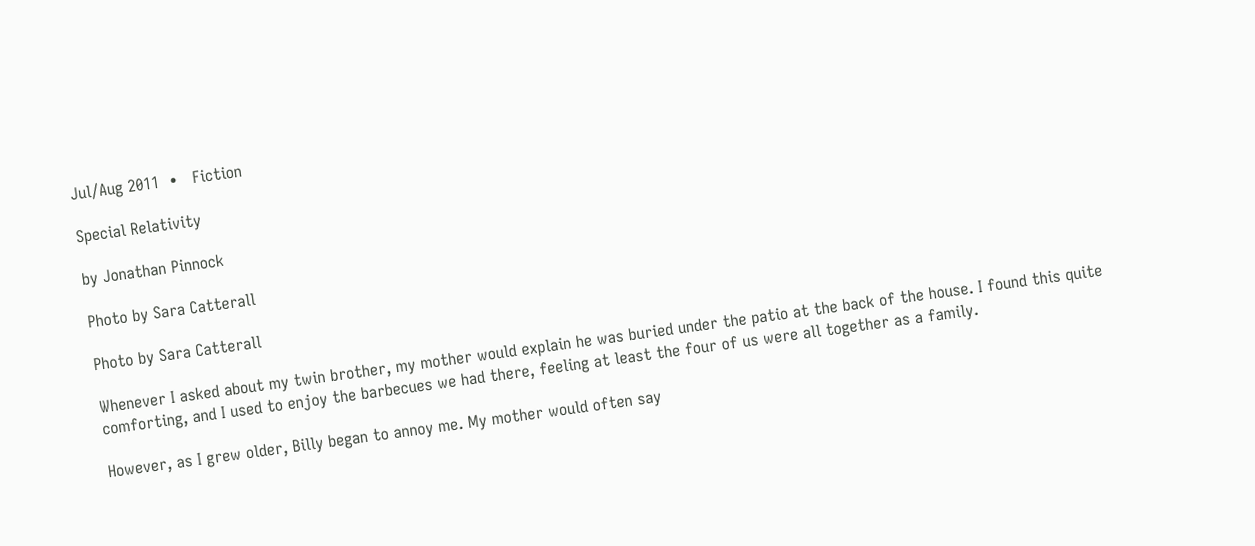Jul/Aug 2011  •   Fiction

Special Relativity

by Jonathan Pinnock

Photo by Sara Catterall

Photo by Sara Catterall

Whenever I asked about my twin brother, my mother would explain he was buried under the patio at the back of the house. I found this quite comforting, and I used to enjoy the barbecues we had there, feeling at least the four of us were all together as a family.

However, as I grew older, Billy began to annoy me. My mother would often say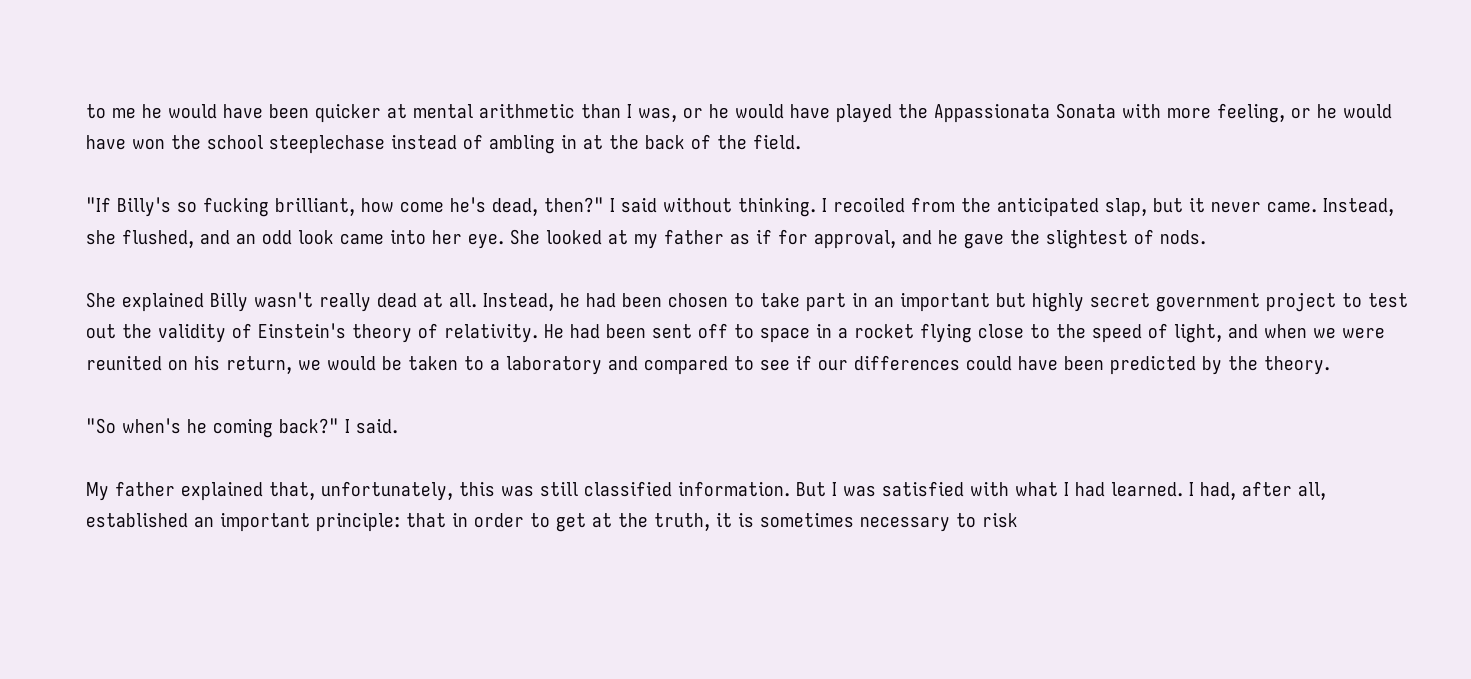to me he would have been quicker at mental arithmetic than I was, or he would have played the Appassionata Sonata with more feeling, or he would have won the school steeplechase instead of ambling in at the back of the field.

"If Billy's so fucking brilliant, how come he's dead, then?" I said without thinking. I recoiled from the anticipated slap, but it never came. Instead, she flushed, and an odd look came into her eye. She looked at my father as if for approval, and he gave the slightest of nods.

She explained Billy wasn't really dead at all. Instead, he had been chosen to take part in an important but highly secret government project to test out the validity of Einstein's theory of relativity. He had been sent off to space in a rocket flying close to the speed of light, and when we were reunited on his return, we would be taken to a laboratory and compared to see if our differences could have been predicted by the theory.

"So when's he coming back?" I said.

My father explained that, unfortunately, this was still classified information. But I was satisfied with what I had learned. I had, after all, established an important principle: that in order to get at the truth, it is sometimes necessary to risk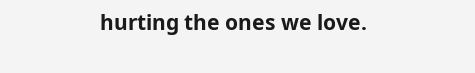hurting the ones we love.